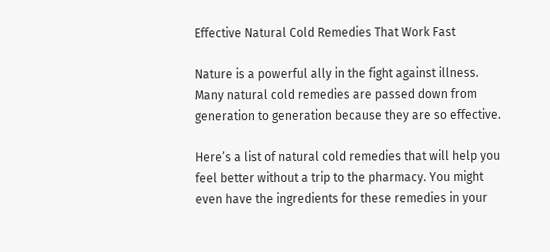Effective Natural Cold Remedies That Work Fast

Nature is a powerful ally in the fight against illness. Many natural cold remedies are passed down from generation to generation because they are so effective.

Here’s a list of natural cold remedies that will help you feel better without a trip to the pharmacy. You might even have the ingredients for these remedies in your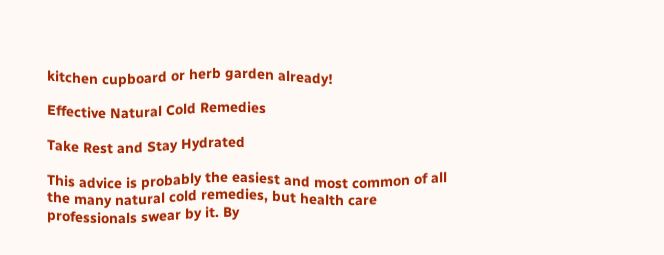kitchen cupboard or herb garden already!

Effective Natural Cold Remedies

Take Rest and Stay Hydrated

This advice is probably the easiest and most common of all the many natural cold remedies, but health care professionals swear by it. By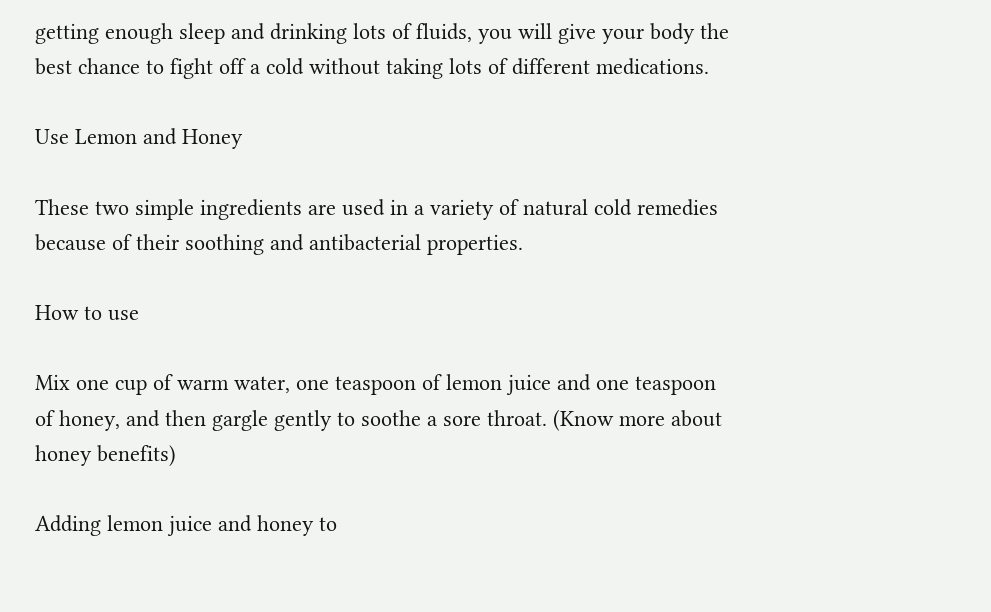getting enough sleep and drinking lots of fluids, you will give your body the best chance to fight off a cold without taking lots of different medications.

Use Lemon and Honey

These two simple ingredients are used in a variety of natural cold remedies because of their soothing and antibacterial properties.

How to use

Mix one cup of warm water, one teaspoon of lemon juice and one teaspoon of honey, and then gargle gently to soothe a sore throat. (Know more about honey benefits)

Adding lemon juice and honey to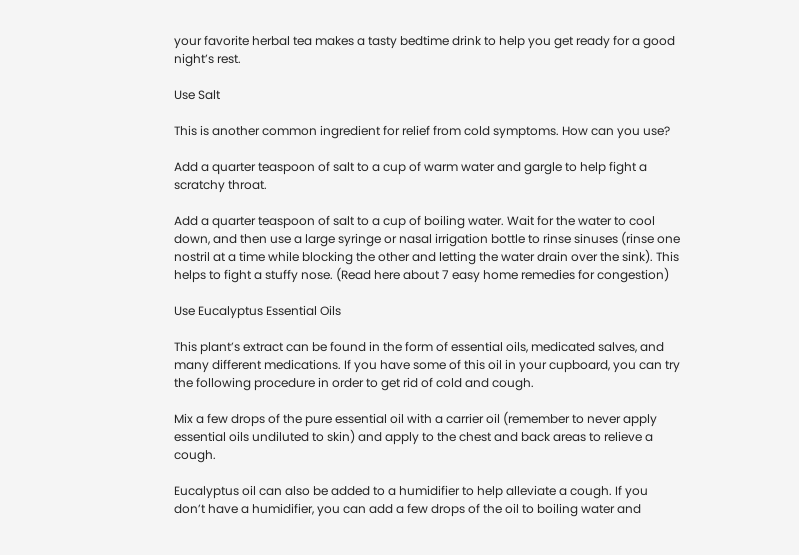your favorite herbal tea makes a tasty bedtime drink to help you get ready for a good night’s rest.

Use Salt

This is another common ingredient for relief from cold symptoms. How can you use?

Add a quarter teaspoon of salt to a cup of warm water and gargle to help fight a scratchy throat.

Add a quarter teaspoon of salt to a cup of boiling water. Wait for the water to cool down, and then use a large syringe or nasal irrigation bottle to rinse sinuses (rinse one nostril at a time while blocking the other and letting the water drain over the sink). This helps to fight a stuffy nose. (Read here about 7 easy home remedies for congestion)

Use Eucalyptus Essential Oils

This plant’s extract can be found in the form of essential oils, medicated salves, and many different medications. If you have some of this oil in your cupboard, you can try the following procedure in order to get rid of cold and cough.

Mix a few drops of the pure essential oil with a carrier oil (remember to never apply essential oils undiluted to skin) and apply to the chest and back areas to relieve a cough.

Eucalyptus oil can also be added to a humidifier to help alleviate a cough. If you don’t have a humidifier, you can add a few drops of the oil to boiling water and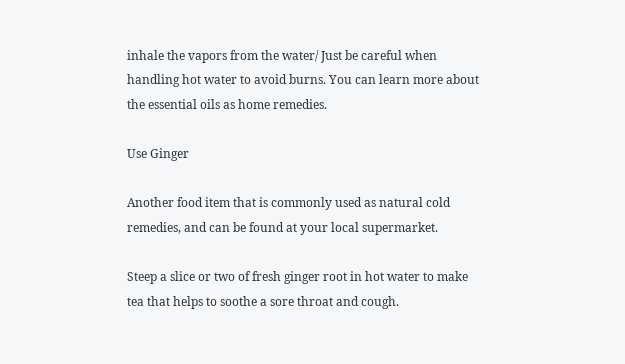inhale the vapors from the water/ Just be careful when handling hot water to avoid burns. You can learn more about the essential oils as home remedies.

Use Ginger

Another food item that is commonly used as natural cold remedies, and can be found at your local supermarket.

Steep a slice or two of fresh ginger root in hot water to make tea that helps to soothe a sore throat and cough.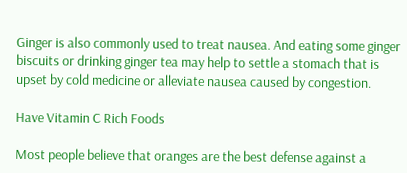Ginger is also commonly used to treat nausea. And eating some ginger biscuits or drinking ginger tea may help to settle a stomach that is upset by cold medicine or alleviate nausea caused by congestion.

Have Vitamin C Rich Foods

Most people believe that oranges are the best defense against a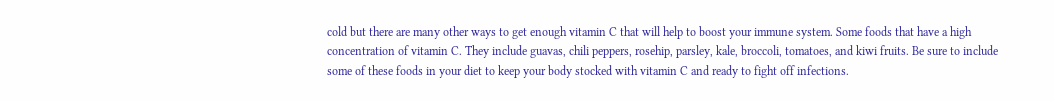cold but there are many other ways to get enough vitamin C that will help to boost your immune system. Some foods that have a high concentration of vitamin C. They include guavas, chili peppers, rosehip, parsley, kale, broccoli, tomatoes, and kiwi fruits. Be sure to include some of these foods in your diet to keep your body stocked with vitamin C and ready to fight off infections.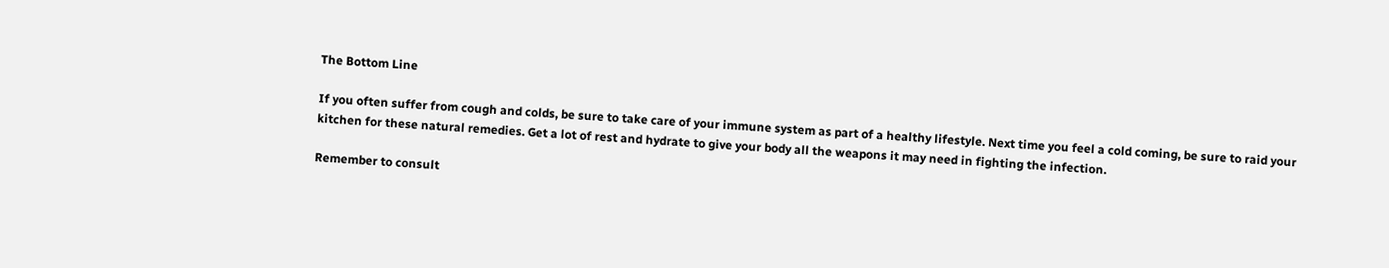The Bottom Line

If you often suffer from cough and colds, be sure to take care of your immune system as part of a healthy lifestyle. Next time you feel a cold coming, be sure to raid your kitchen for these natural remedies. Get a lot of rest and hydrate to give your body all the weapons it may need in fighting the infection.

Remember to consult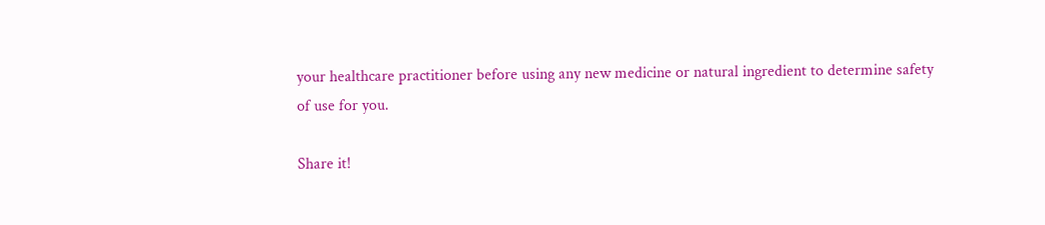your healthcare practitioner before using any new medicine or natural ingredient to determine safety of use for you.

Share it!